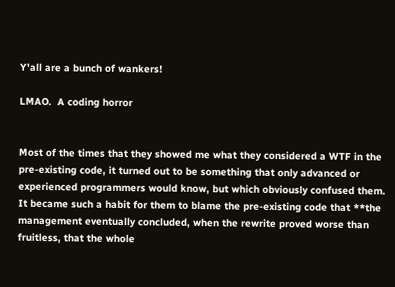Y'all are a bunch of wankers!

LMAO.  A coding horror


Most of the times that they showed me what they considered a WTF in the pre-existing code, it turned out to be something that only advanced or experienced programmers would know, but which obviously confused them. It became such a habit for them to blame the pre-existing code that **the management eventually concluded, when the rewrite proved worse than fruitless, that the whole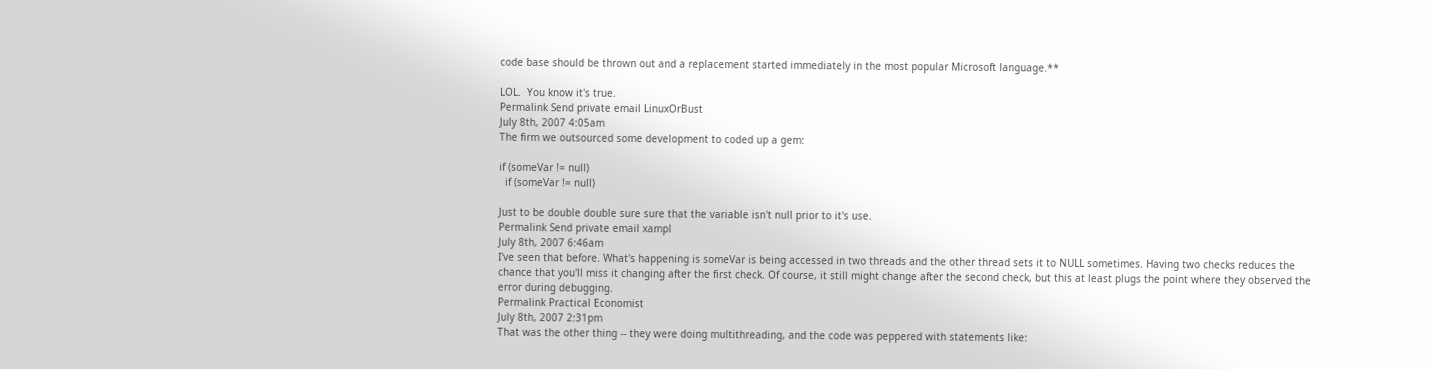code base should be thrown out and a replacement started immediately in the most popular Microsoft language.**

LOL.  You know it's true.
Permalink Send private email LinuxOrBust
July 8th, 2007 4:05am
The firm we outsourced some development to coded up a gem:

if (someVar != null)
  if (someVar != null)

Just to be double double sure sure that the variable isn't null prior to it's use.
Permalink Send private email xampl
July 8th, 2007 6:46am
I've seen that before. What's happening is someVar is being accessed in two threads and the other thread sets it to NULL sometimes. Having two checks reduces the chance that you'll miss it changing after the first check. Of course, it still might change after the second check, but this at least plugs the point where they observed the error during debugging.
Permalink Practical Economist
July 8th, 2007 2:31pm
That was the other thing -- they were doing multithreading, and the code was peppered with statements like: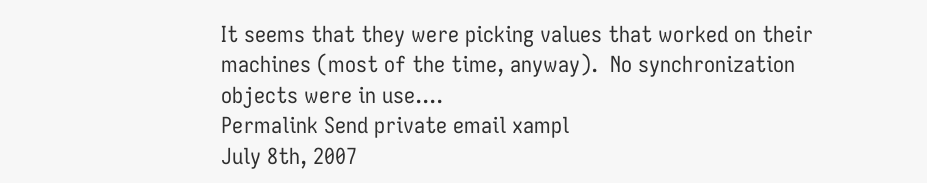It seems that they were picking values that worked on their machines (most of the time, anyway).  No synchronization objects were in use....
Permalink Send private email xampl
July 8th, 2007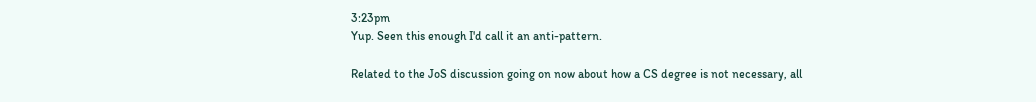3:23pm
Yup. Seen this enough I'd call it an anti-pattern.

Related to the JoS discussion going on now about how a CS degree is not necessary, all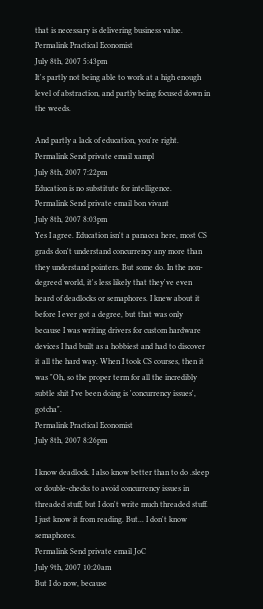that is necessary is delivering business value.
Permalink Practical Economist
July 8th, 2007 5:43pm
It's partly not being able to work at a high enough level of abstraction, and partly being focused down in the weeds.

And partly a lack of education, you're right.
Permalink Send private email xampl
July 8th, 2007 7:22pm
Education is no substitute for intelligence.
Permalink Send private email bon vivant
July 8th, 2007 8:03pm
Yes I agree. Education isn't a panacea here, most CS grads don't understand concurrency any more than they understand pointers. But some do. In the non-degreed world, it's less likely that they've even heard of deadlocks or semaphores. I knew about it before I ever got a degree, but that was only because I was writing drivers for custom hardware devices I had built as a hobbiest and had to discover it all the hard way. When I took CS courses, then it was "Oh, so the proper term for all the incredibly subtle shit I've been doing is 'concurrency issues', gotcha".
Permalink Practical Economist
July 8th, 2007 8:26pm

I know deadlock. I also know better than to do .sleep or double-checks to avoid concurrency issues in threaded stuff, but I don't write much threaded stuff. I just know it from reading. But... I don't know semaphores.
Permalink Send private email JoC
July 9th, 2007 10:20am
But I do now, because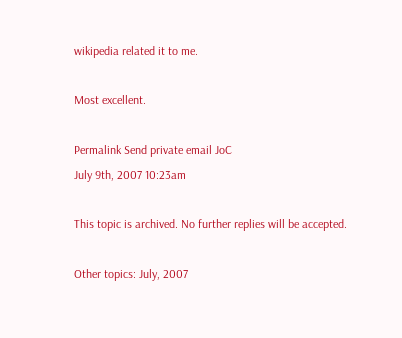wikipedia related it to me.

Most excellent.

Permalink Send private email JoC
July 9th, 2007 10:23am

This topic is archived. No further replies will be accepted.

Other topics: July, 2007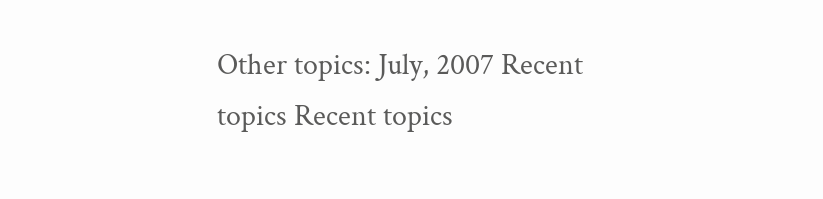Other topics: July, 2007 Recent topics Recent topics